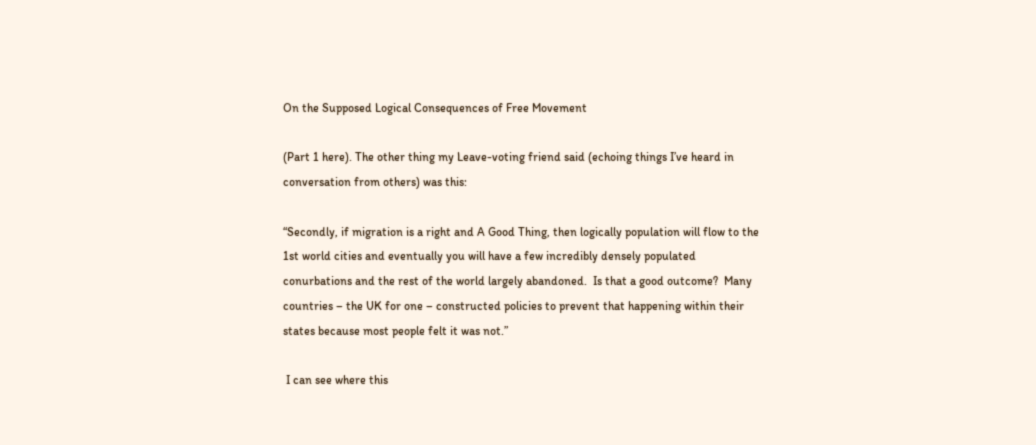On the Supposed Logical Consequences of Free Movement

(Part 1 here). The other thing my Leave-voting friend said (echoing things I’ve heard in conversation from others) was this:

“Secondly, if migration is a right and A Good Thing, then logically population will flow to the 1st world cities and eventually you will have a few incredibly densely populated conurbations and the rest of the world largely abandoned.  Is that a good outcome?  Many countries – the UK for one – constructed policies to prevent that happening within their states because most people felt it was not.”

 I can see where this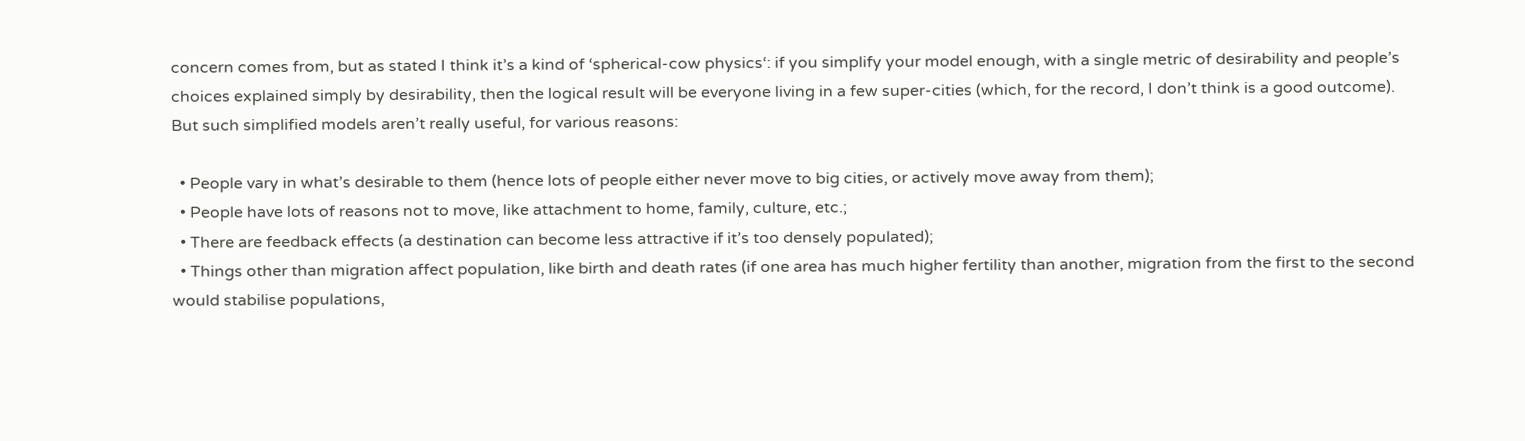concern comes from, but as stated I think it’s a kind of ‘spherical-cow physics‘: if you simplify your model enough, with a single metric of desirability and people’s choices explained simply by desirability, then the logical result will be everyone living in a few super-cities (which, for the record, I don’t think is a good outcome). But such simplified models aren’t really useful, for various reasons:

  • People vary in what’s desirable to them (hence lots of people either never move to big cities, or actively move away from them);
  • People have lots of reasons not to move, like attachment to home, family, culture, etc.;
  • There are feedback effects (a destination can become less attractive if it’s too densely populated);
  • Things other than migration affect population, like birth and death rates (if one area has much higher fertility than another, migration from the first to the second would stabilise populations,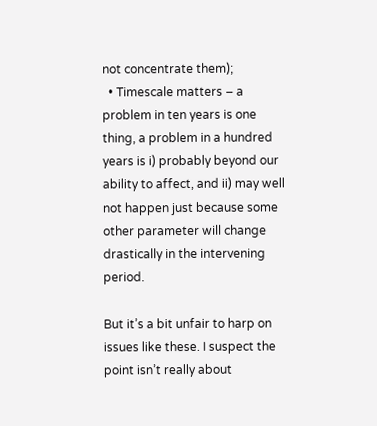not concentrate them);
  • Timescale matters – a problem in ten years is one thing, a problem in a hundred years is i) probably beyond our ability to affect, and ii) may well not happen just because some other parameter will change drastically in the intervening period.

But it’s a bit unfair to harp on issues like these. I suspect the point isn’t really about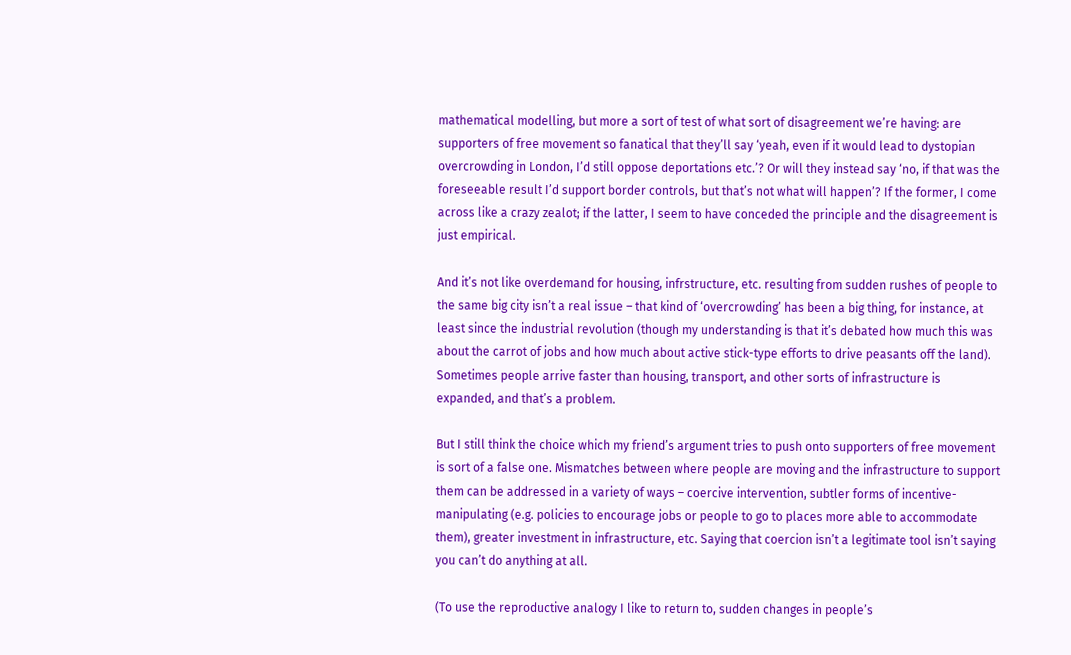mathematical modelling, but more a sort of test of what sort of disagreement we’re having: are supporters of free movement so fanatical that they’ll say ‘yeah, even if it would lead to dystopian overcrowding in London, I’d still oppose deportations etc.’? Or will they instead say ‘no, if that was the foreseeable result I’d support border controls, but that’s not what will happen’? If the former, I come across like a crazy zealot; if the latter, I seem to have conceded the principle and the disagreement is just empirical.

And it’s not like overdemand for housing, infrstructure, etc. resulting from sudden rushes of people to the same big city isn’t a real issue – that kind of ‘overcrowding’ has been a big thing, for instance, at least since the industrial revolution (though my understanding is that it’s debated how much this was about the carrot of jobs and how much about active stick-type efforts to drive peasants off the land). Sometimes people arrive faster than housing, transport, and other sorts of infrastructure is expanded, and that’s a problem.

But I still think the choice which my friend’s argument tries to push onto supporters of free movement is sort of a false one. Mismatches between where people are moving and the infrastructure to support them can be addressed in a variety of ways – coercive intervention, subtler forms of incentive-manipulating (e.g. policies to encourage jobs or people to go to places more able to accommodate them), greater investment in infrastructure, etc. Saying that coercion isn’t a legitimate tool isn’t saying you can’t do anything at all.

(To use the reproductive analogy I like to return to, sudden changes in people’s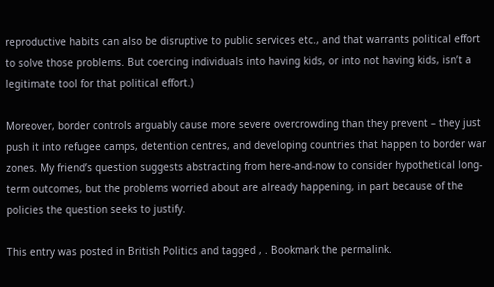reproductive habits can also be disruptive to public services etc., and that warrants political effort to solve those problems. But coercing individuals into having kids, or into not having kids, isn’t a legitimate tool for that political effort.)

Moreover, border controls arguably cause more severe overcrowding than they prevent – they just push it into refugee camps, detention centres, and developing countries that happen to border war zones. My friend’s question suggests abstracting from here-and-now to consider hypothetical long-term outcomes, but the problems worried about are already happening, in part because of the policies the question seeks to justify.

This entry was posted in British Politics and tagged , . Bookmark the permalink.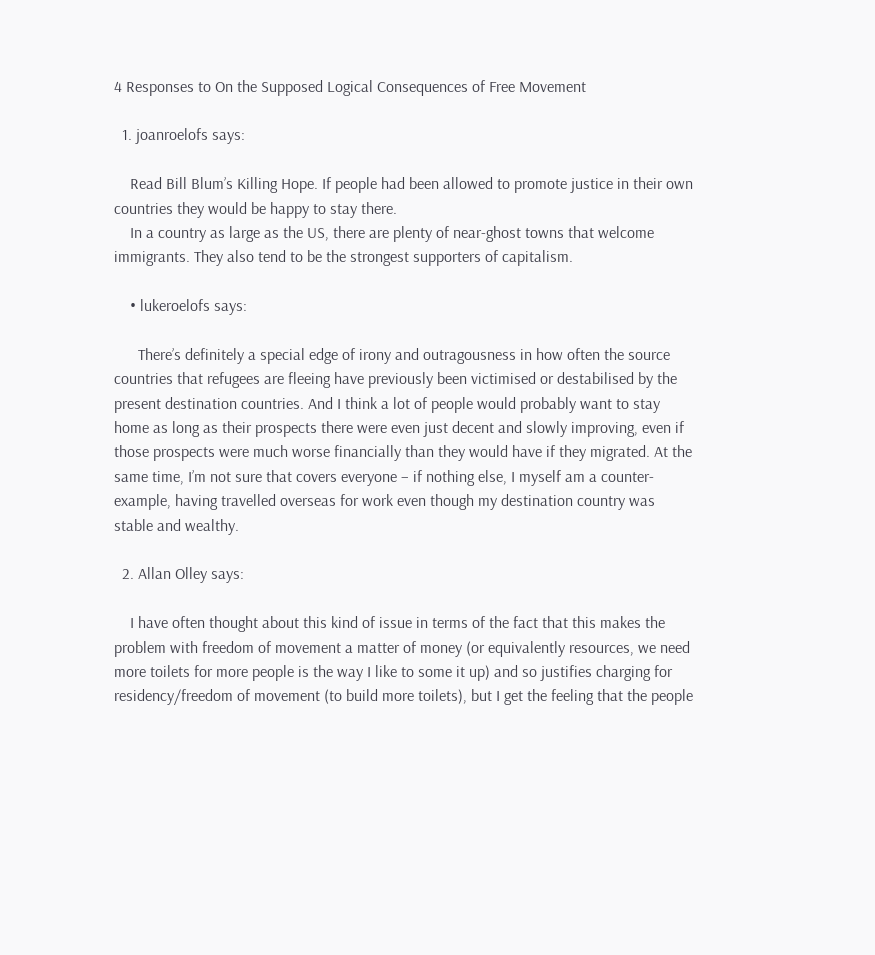4 Responses to On the Supposed Logical Consequences of Free Movement

  1. joanroelofs says:

    Read Bill Blum’s Killing Hope. If people had been allowed to promote justice in their own countries they would be happy to stay there.
    In a country as large as the US, there are plenty of near-ghost towns that welcome immigrants. They also tend to be the strongest supporters of capitalism.

    • lukeroelofs says:

      There’s definitely a special edge of irony and outragousness in how often the source countries that refugees are fleeing have previously been victimised or destabilised by the present destination countries. And I think a lot of people would probably want to stay home as long as their prospects there were even just decent and slowly improving, even if those prospects were much worse financially than they would have if they migrated. At the same time, I’m not sure that covers everyone – if nothing else, I myself am a counter-example, having travelled overseas for work even though my destination country was stable and wealthy.

  2. Allan Olley says:

    I have often thought about this kind of issue in terms of the fact that this makes the problem with freedom of movement a matter of money (or equivalently resources, we need more toilets for more people is the way I like to some it up) and so justifies charging for residency/freedom of movement (to build more toilets), but I get the feeling that the people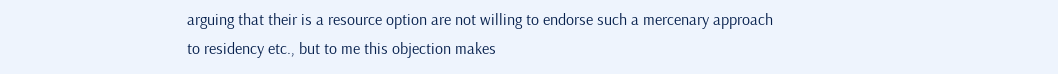arguing that their is a resource option are not willing to endorse such a mercenary approach to residency etc., but to me this objection makes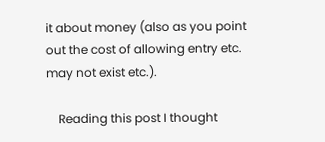it about money (also as you point out the cost of allowing entry etc. may not exist etc.).

    Reading this post I thought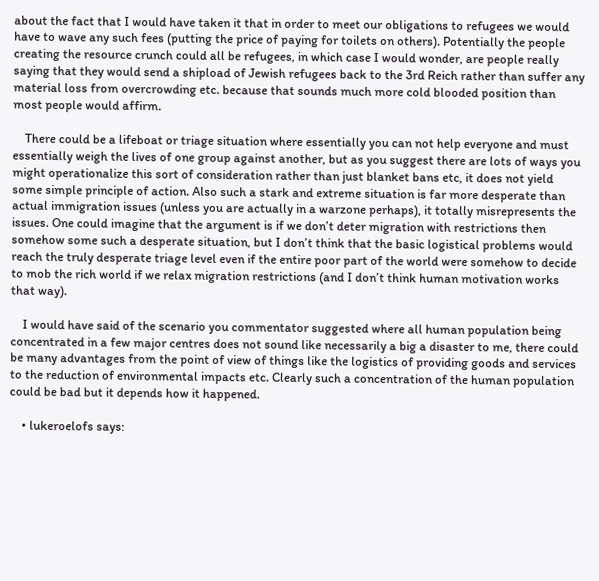about the fact that I would have taken it that in order to meet our obligations to refugees we would have to wave any such fees (putting the price of paying for toilets on others). Potentially the people creating the resource crunch could all be refugees, in which case I would wonder, are people really saying that they would send a shipload of Jewish refugees back to the 3rd Reich rather than suffer any material loss from overcrowding etc. because that sounds much more cold blooded position than most people would affirm.

    There could be a lifeboat or triage situation where essentially you can not help everyone and must essentially weigh the lives of one group against another, but as you suggest there are lots of ways you might operationalize this sort of consideration rather than just blanket bans etc, it does not yield some simple principle of action. Also such a stark and extreme situation is far more desperate than actual immigration issues (unless you are actually in a warzone perhaps), it totally misrepresents the issues. One could imagine that the argument is if we don’t deter migration with restrictions then somehow some such a desperate situation, but I don’t think that the basic logistical problems would reach the truly desperate triage level even if the entire poor part of the world were somehow to decide to mob the rich world if we relax migration restrictions (and I don’t think human motivation works that way).

    I would have said of the scenario you commentator suggested where all human population being concentrated in a few major centres does not sound like necessarily a big a disaster to me, there could be many advantages from the point of view of things like the logistics of providing goods and services to the reduction of environmental impacts etc. Clearly such a concentration of the human population could be bad but it depends how it happened.

    • lukeroelofs says: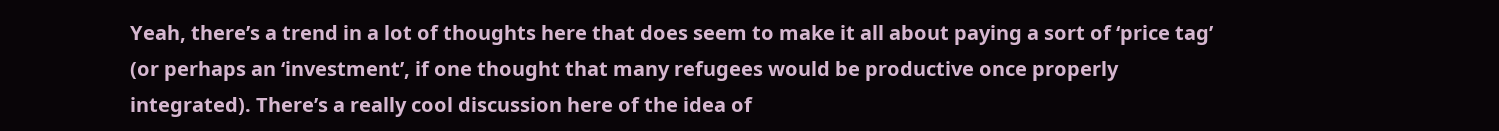Yeah, there’s a trend in a lot of thoughts here that does seem to make it all about paying a sort of ‘price tag’ (or perhaps an ‘investment’, if one thought that many refugees would be productive once properly integrated). There’s a really cool discussion here of the idea of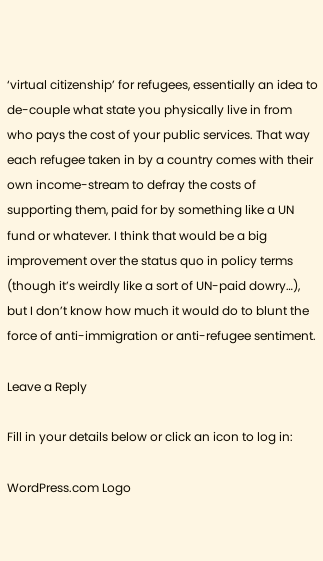‘virtual citizenship’ for refugees, essentially an idea to de-couple what state you physically live in from who pays the cost of your public services. That way each refugee taken in by a country comes with their own income-stream to defray the costs of supporting them, paid for by something like a UN fund or whatever. I think that would be a big improvement over the status quo in policy terms (though it’s weirdly like a sort of UN-paid dowry…), but I don’t know how much it would do to blunt the force of anti-immigration or anti-refugee sentiment.

Leave a Reply

Fill in your details below or click an icon to log in:

WordPress.com Logo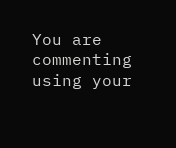You are commenting using your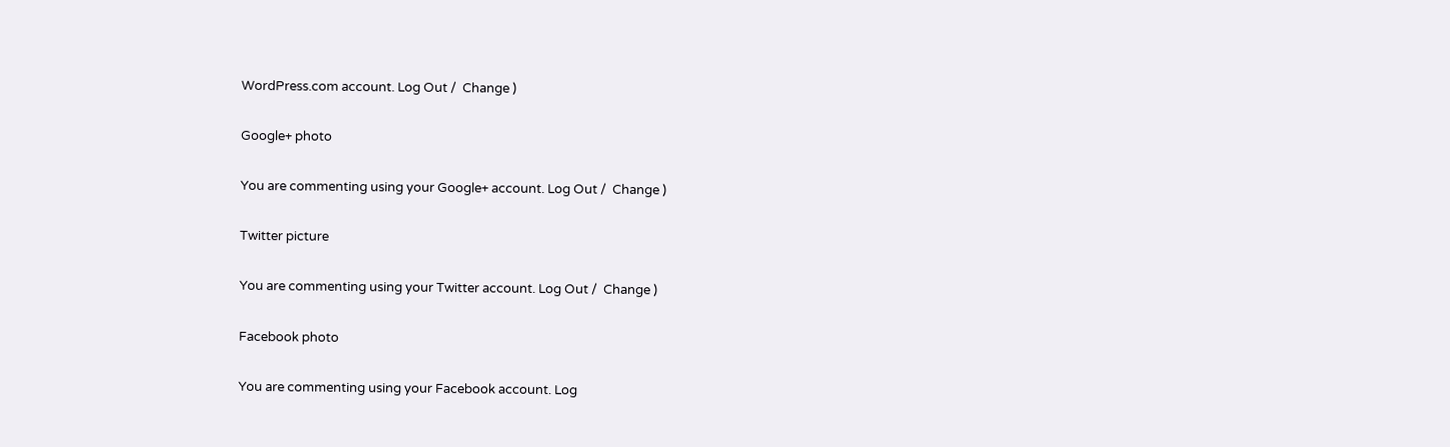WordPress.com account. Log Out /  Change )

Google+ photo

You are commenting using your Google+ account. Log Out /  Change )

Twitter picture

You are commenting using your Twitter account. Log Out /  Change )

Facebook photo

You are commenting using your Facebook account. Log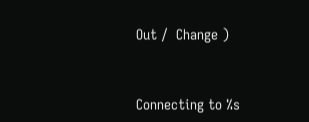Out /  Change )


Connecting to %s